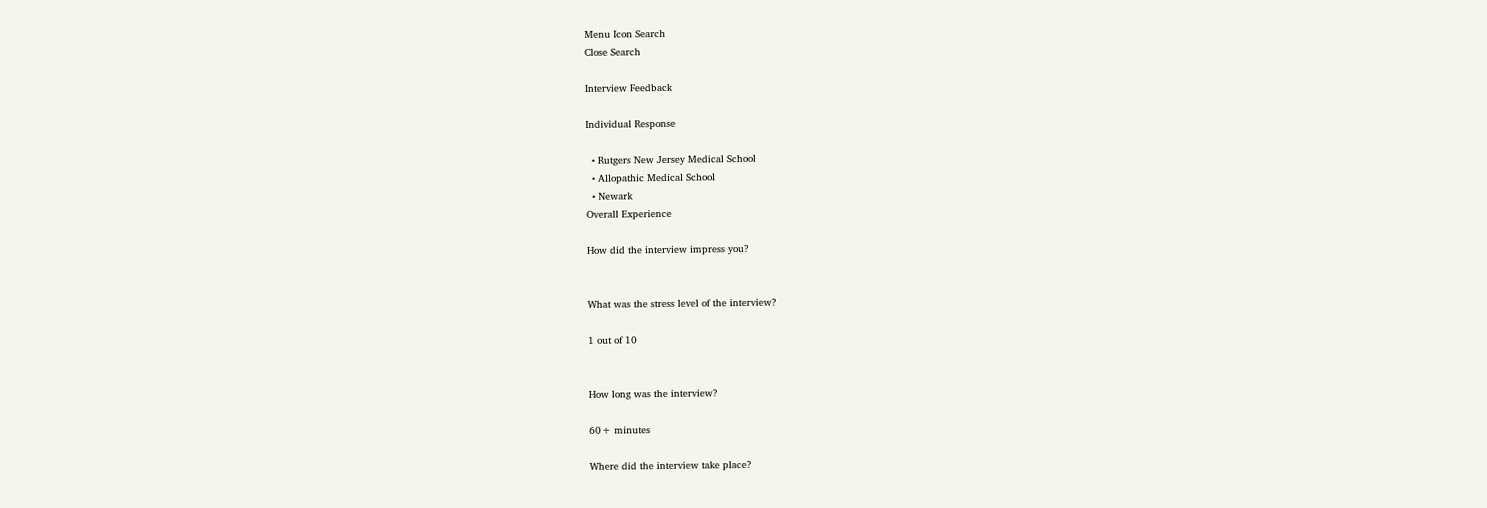Menu Icon Search
Close Search

Interview Feedback

Individual Response

  • Rutgers New Jersey Medical School
  • Allopathic Medical School
  • Newark
Overall Experience

How did the interview impress you?


What was the stress level of the interview?

1 out of 10


How long was the interview?

60+ minutes

Where did the interview take place?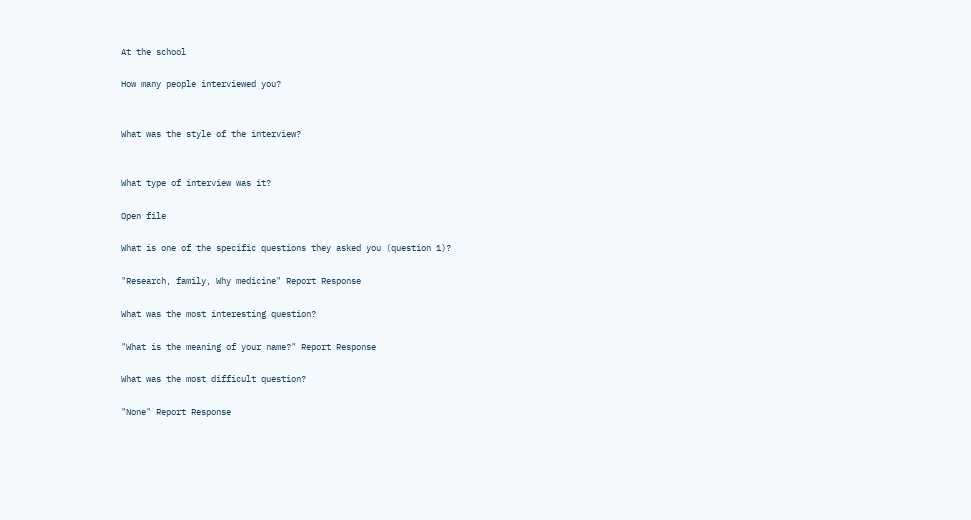At the school

How many people interviewed you?


What was the style of the interview?


What type of interview was it?

Open file

What is one of the specific questions they asked you (question 1)?

"Research, family, Why medicine" Report Response

What was the most interesting question?

"What is the meaning of your name?" Report Response

What was the most difficult question?

"None" Report Response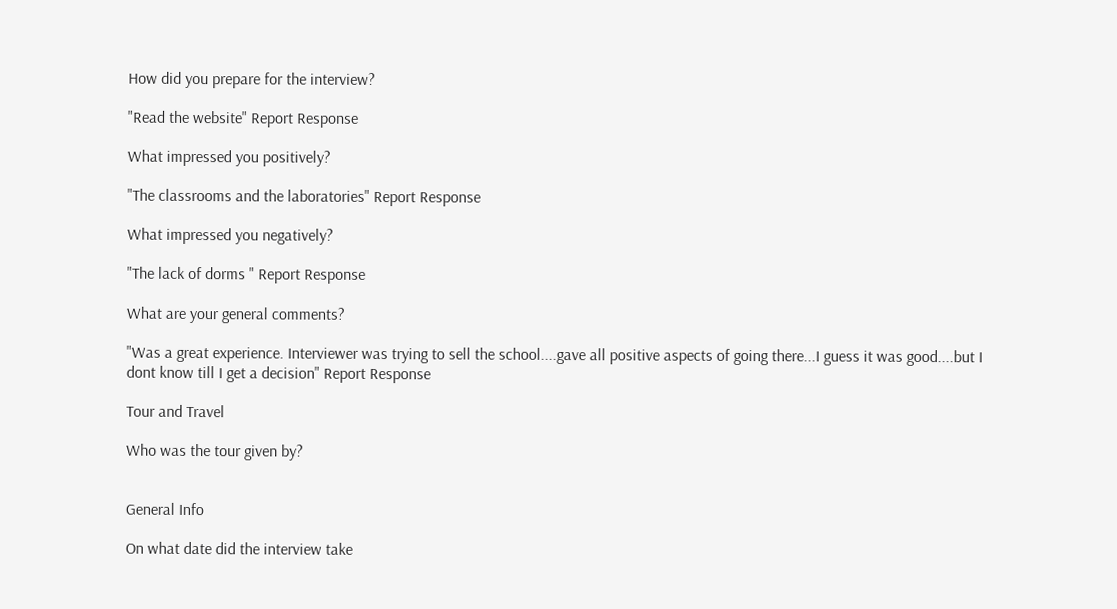How did you prepare for the interview?

"Read the website" Report Response

What impressed you positively?

"The classrooms and the laboratories" Report Response

What impressed you negatively?

"The lack of dorms " Report Response

What are your general comments?

"Was a great experience. Interviewer was trying to sell the school....gave all positive aspects of going there...I guess it was good....but I dont know till I get a decision" Report Response

Tour and Travel

Who was the tour given by?


General Info

On what date did the interview take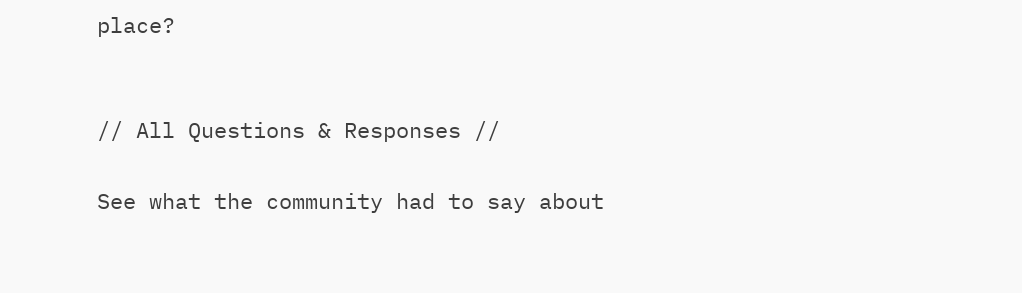place?


// All Questions & Responses //

See what the community had to say about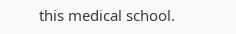this medical school.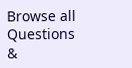Browse all Questions &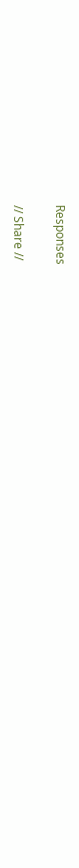Responses

// Share //